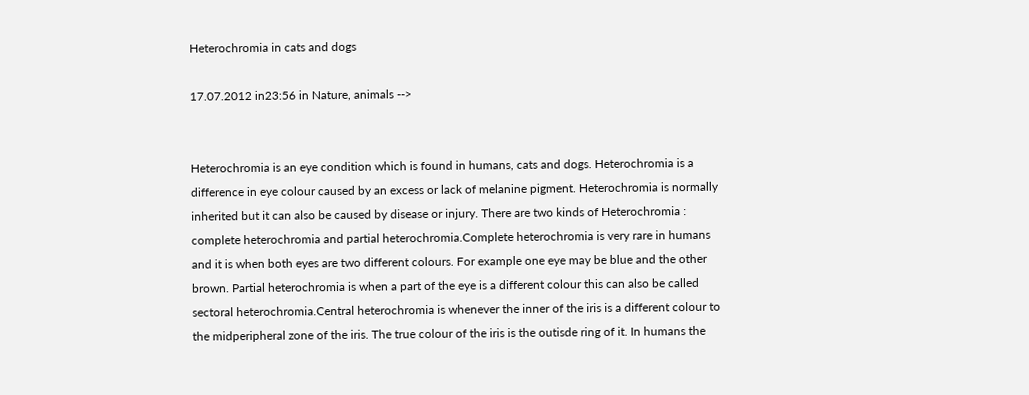Heterochromia in cats and dogs

17.07.2012 in23:56 in Nature, animals -->


Heterochromia is an eye condition which is found in humans, cats and dogs. Heterochromia is a difference in eye colour caused by an excess or lack of melanine pigment. Heterochromia is normally inherited but it can also be caused by disease or injury. There are two kinds of Heterochromia : complete heterochromia and partial heterochromia.Complete heterochromia is very rare in humans and it is when both eyes are two different colours. For example one eye may be blue and the other brown. Partial heterochromia is when a part of the eye is a different colour this can also be called sectoral heterochromia.Central heterochromia is whenever the inner of the iris is a different colour to the midperipheral zone of the iris. The true colour of the iris is the outisde ring of it. In humans the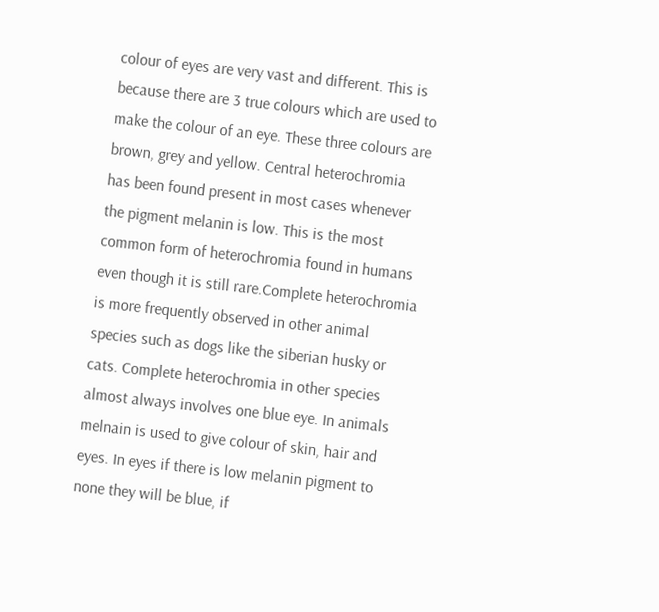colour of eyes are very vast and different. This is because there are 3 true colours which are used to make the colour of an eye. These three colours are brown, grey and yellow. Central heterochromia has been found present in most cases whenever the pigment melanin is low. This is the most common form of heterochromia found in humans even though it is still rare.Complete heterochromia is more frequently observed in other animal species such as dogs like the siberian husky or cats. Complete heterochromia in other species almost always involves one blue eye. In animals melnain is used to give colour of skin, hair and eyes. In eyes if there is low melanin pigment to none they will be blue, if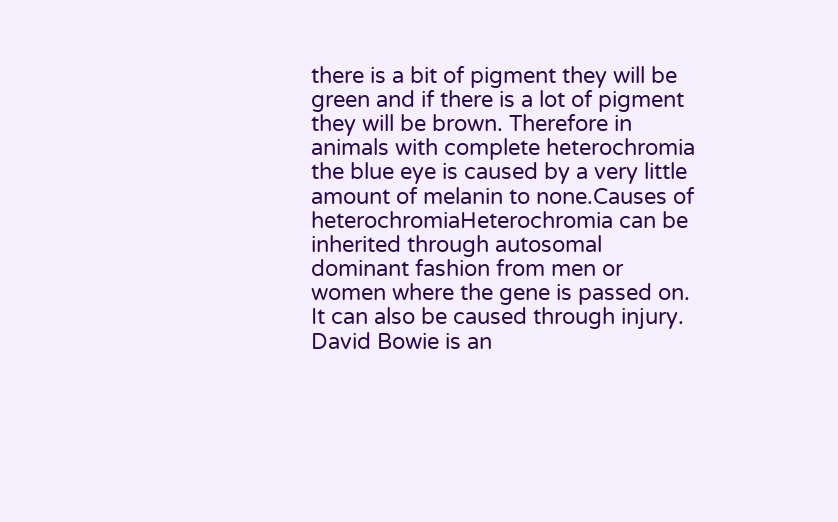there is a bit of pigment they will be green and if there is a lot of pigment they will be brown. Therefore in animals with complete heterochromia the blue eye is caused by a very little amount of melanin to none.Causes of heterochromiaHeterochromia can be inherited through autosomal dominant fashion from men or women where the gene is passed on. It can also be caused through injury. David Bowie is an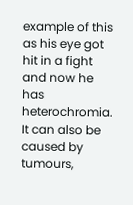example of this as his eye got hit in a fight and now he has heterochromia. It can also be caused by tumours,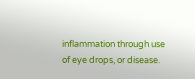inflammation through use of eye drops, or disease.